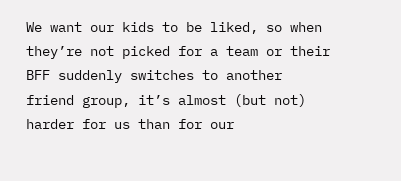We want our kids to be liked, so when they’re not picked for a team or their BFF suddenly switches to another friend group, it’s almost (but not) harder for us than for our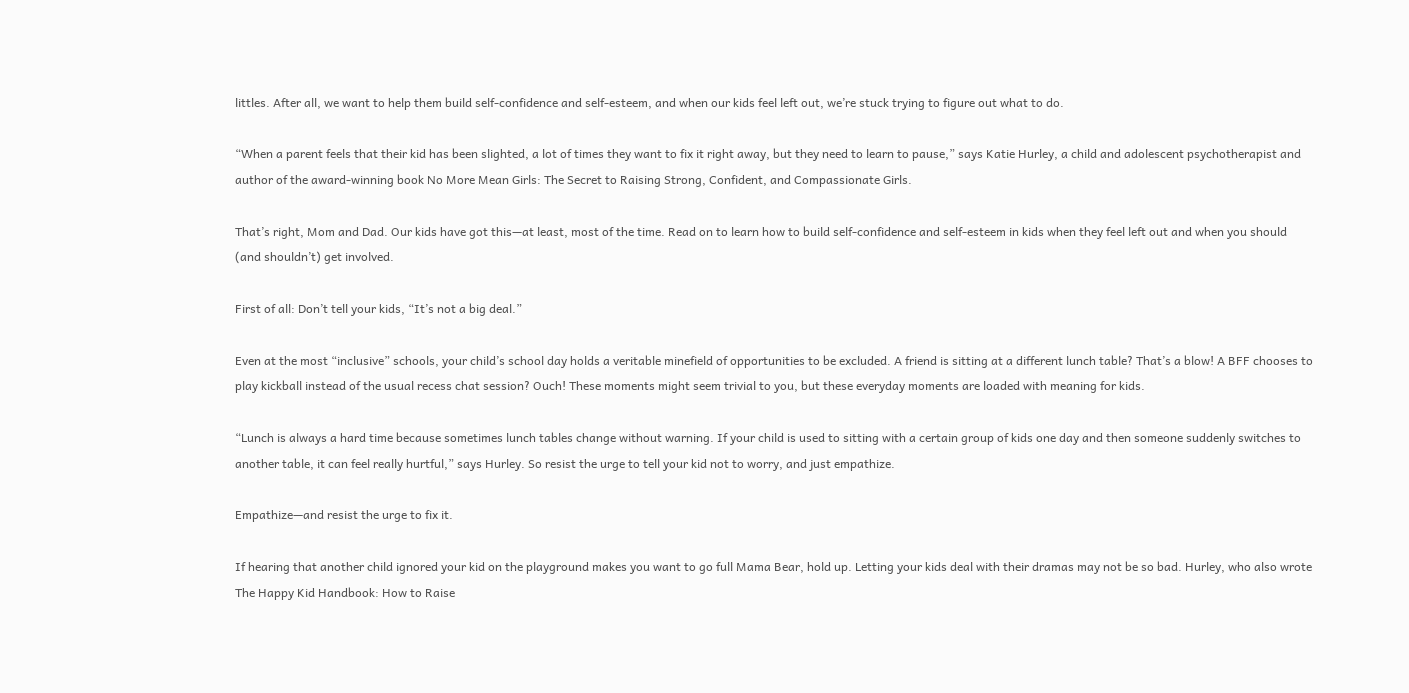littles. After all, we want to help them build self-confidence and self-esteem, and when our kids feel left out, we’re stuck trying to figure out what to do.

“When a parent feels that their kid has been slighted, a lot of times they want to fix it right away, but they need to learn to pause,” says Katie Hurley, a child and adolescent psychotherapist and author of the award-winning book No More Mean Girls: The Secret to Raising Strong, Confident, and Compassionate Girls.

That’s right, Mom and Dad. Our kids have got this—at least, most of the time. Read on to learn how to build self-confidence and self-esteem in kids when they feel left out and when you should (and shouldn’t) get involved.

First of all: Don’t tell your kids, “It’s not a big deal.”

Even at the most “inclusive” schools, your child’s school day holds a veritable minefield of opportunities to be excluded. A friend is sitting at a different lunch table? That’s a blow! A BFF chooses to play kickball instead of the usual recess chat session? Ouch! These moments might seem trivial to you, but these everyday moments are loaded with meaning for kids.

“Lunch is always a hard time because sometimes lunch tables change without warning. If your child is used to sitting with a certain group of kids one day and then someone suddenly switches to another table, it can feel really hurtful,” says Hurley. So resist the urge to tell your kid not to worry, and just empathize.

Empathize—and resist the urge to fix it.

If hearing that another child ignored your kid on the playground makes you want to go full Mama Bear, hold up. Letting your kids deal with their dramas may not be so bad. Hurley, who also wrote The Happy Kid Handbook: How to Raise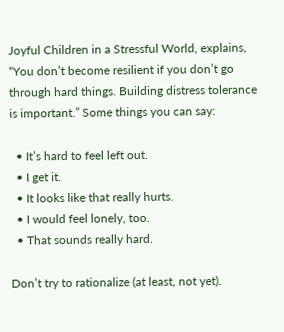Joyful Children in a Stressful World, explains, “You don’t become resilient if you don’t go through hard things. Building distress tolerance is important.” Some things you can say:

  • It’s hard to feel left out.
  • I get it.
  • It looks like that really hurts.
  • I would feel lonely, too.
  • That sounds really hard.

Don’t try to rationalize (at least, not yet).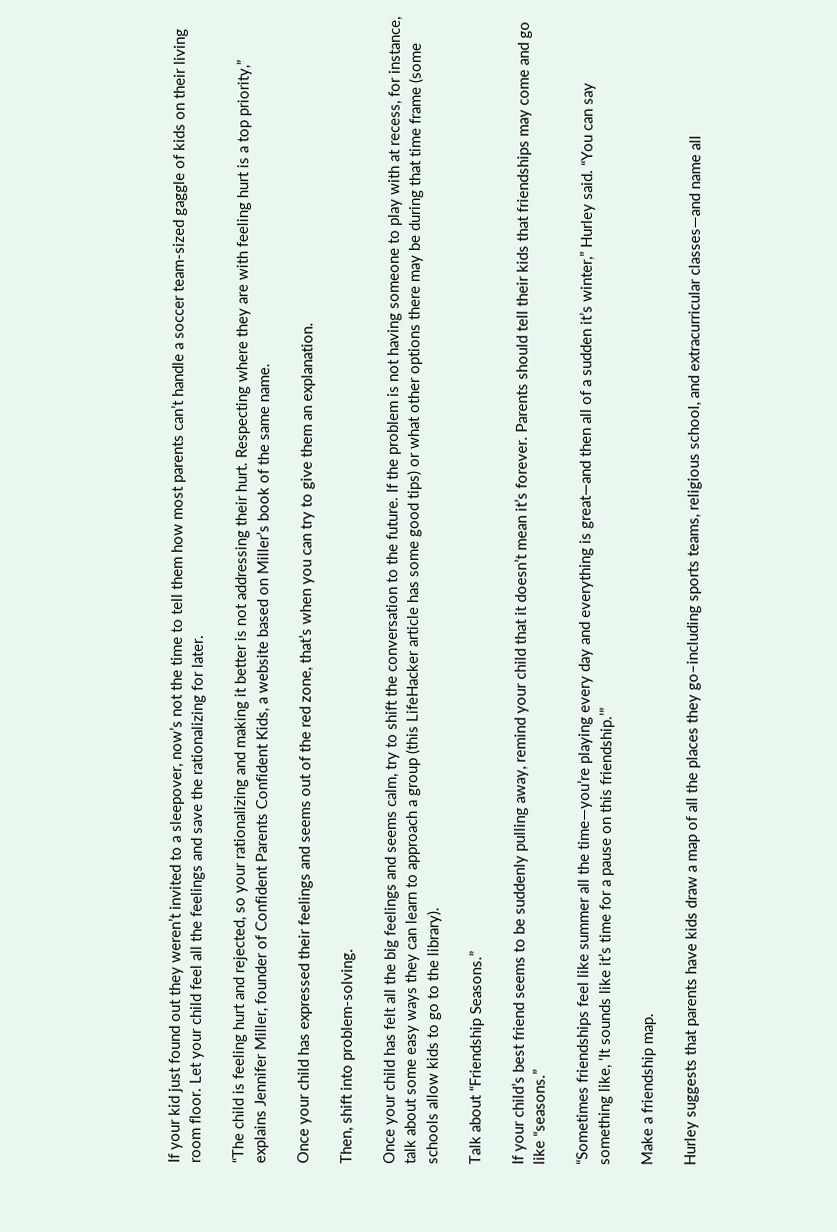If your kid just found out they weren’t invited to a sleepover, now’s not the time to tell them how most parents can’t handle a soccer team-sized gaggle of kids on their living room floor. Let your child feel all the feelings and save the rationalizing for later.

“The child is feeling hurt and rejected, so your rationalizing and making it better is not addressing their hurt. Respecting where they are with feeling hurt is a top priority,” explains Jennifer Miller, founder of Confident Parents Confident Kids, a website based on Miller’s book of the same name.

Once your child has expressed their feelings and seems out of the red zone, that’s when you can try to give them an explanation.

Then, shift into problem-solving.

Once your child has felt all the big feelings and seems calm, try to shift the conversation to the future. If the problem is not having someone to play with at recess, for instance, talk about some easy ways they can learn to approach a group (this LifeHacker article has some good tips) or what other options there may be during that time frame (some schools allow kids to go to the library).

Talk about “Friendship Seasons.”

If your child’s best friend seems to be suddenly pulling away, remind your child that it doesn’t mean it’s forever. Parents should tell their kids that friendships may come and go like “seasons.”

“Sometimes friendships feel like summer all the time—you’re playing every day and everything is great—and then all of a sudden it’s winter,” Hurley said. “You can say something like, ‘It sounds like it’s time for a pause on this friendship.’”

Make a friendship map.

Hurley suggests that parents have kids draw a map of all the places they go–including sports teams, religious school, and extracurricular classes—and name all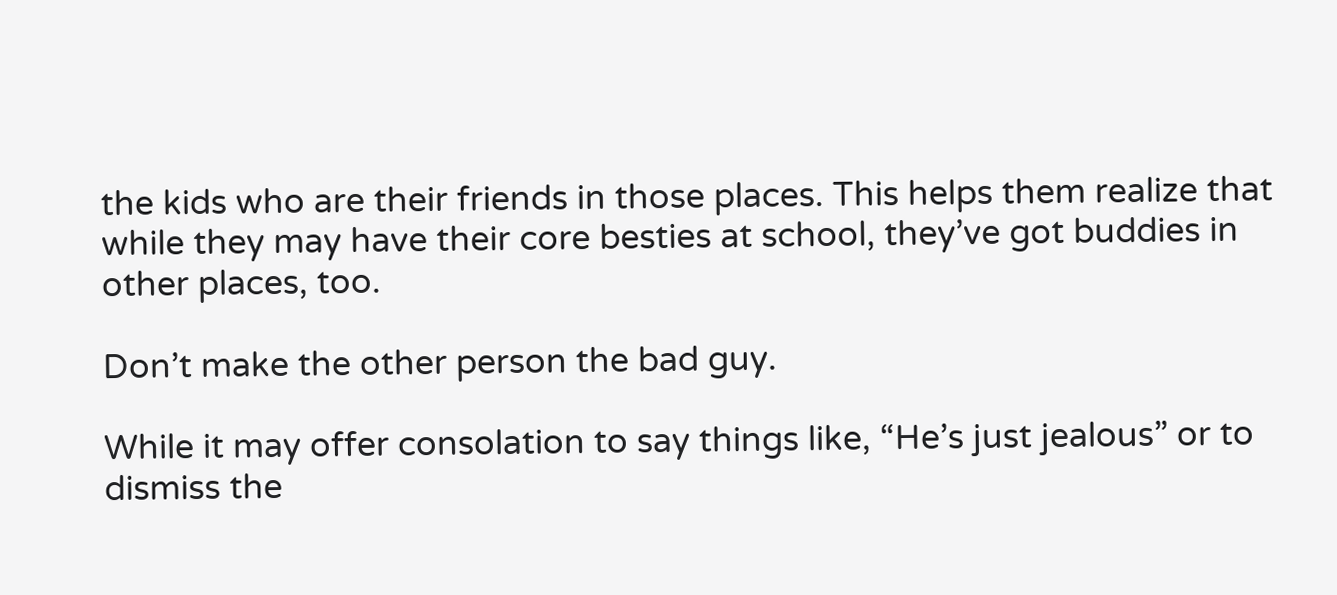the kids who are their friends in those places. This helps them realize that while they may have their core besties at school, they’ve got buddies in other places, too.

Don’t make the other person the bad guy.

While it may offer consolation to say things like, “He’s just jealous” or to dismiss the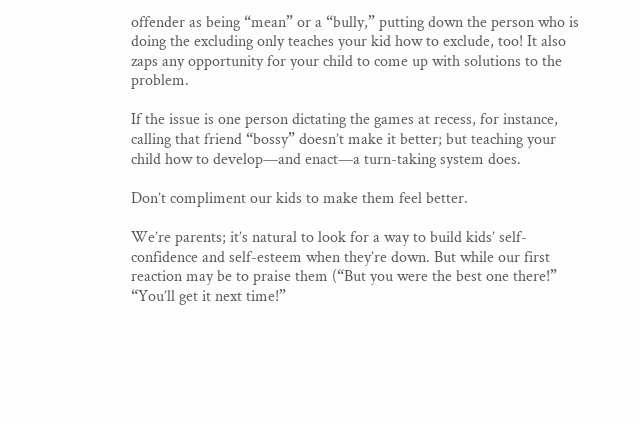offender as being “mean” or a “bully,” putting down the person who is doing the excluding only teaches your kid how to exclude, too! It also zaps any opportunity for your child to come up with solutions to the problem.

If the issue is one person dictating the games at recess, for instance, calling that friend “bossy” doesn’t make it better; but teaching your child how to develop—and enact—a turn-taking system does.

Don’t compliment our kids to make them feel better.

We’re parents; it’s natural to look for a way to build kids’ self-confidence and self-esteem when they’re down. But while our first reaction may be to praise them (“But you were the best one there!” “You’ll get it next time!”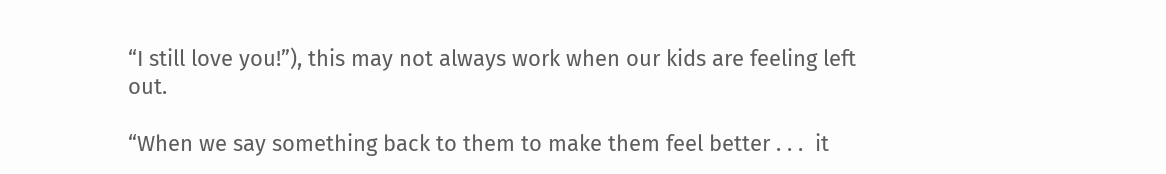“I still love you!”), this may not always work when our kids are feeling left out.

“When we say something back to them to make them feel better . . .  it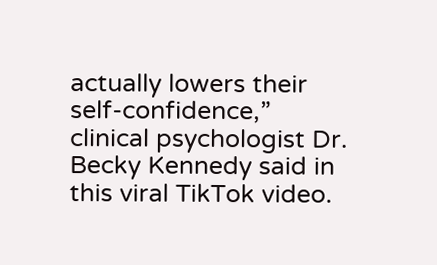actually lowers their self-confidence,” clinical psychologist Dr. Becky Kennedy said in this viral TikTok video.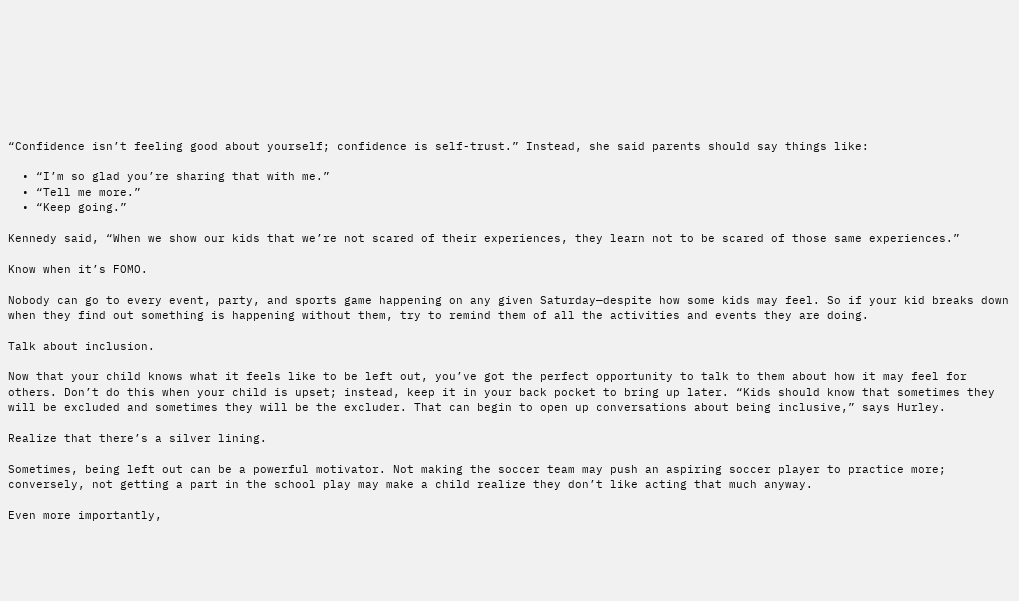“Confidence isn’t feeling good about yourself; confidence is self-trust.” Instead, she said parents should say things like:

  • “I’m so glad you’re sharing that with me.”
  • “Tell me more.”
  • “Keep going.”

Kennedy said, “When we show our kids that we’re not scared of their experiences, they learn not to be scared of those same experiences.”

Know when it’s FOMO.

Nobody can go to every event, party, and sports game happening on any given Saturday—despite how some kids may feel. So if your kid breaks down when they find out something is happening without them, try to remind them of all the activities and events they are doing.

Talk about inclusion.

Now that your child knows what it feels like to be left out, you’ve got the perfect opportunity to talk to them about how it may feel for others. Don’t do this when your child is upset; instead, keep it in your back pocket to bring up later. “Kids should know that sometimes they will be excluded and sometimes they will be the excluder. That can begin to open up conversations about being inclusive,” says Hurley.

Realize that there’s a silver lining.

Sometimes, being left out can be a powerful motivator. Not making the soccer team may push an aspiring soccer player to practice more; conversely, not getting a part in the school play may make a child realize they don’t like acting that much anyway.

Even more importantly,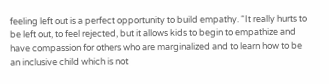feeling left out is a perfect opportunity to build empathy. “It really hurts to be left out, to feel rejected, but it allows kids to begin to empathize and have compassion for others who are marginalized and to learn how to be an inclusive child which is not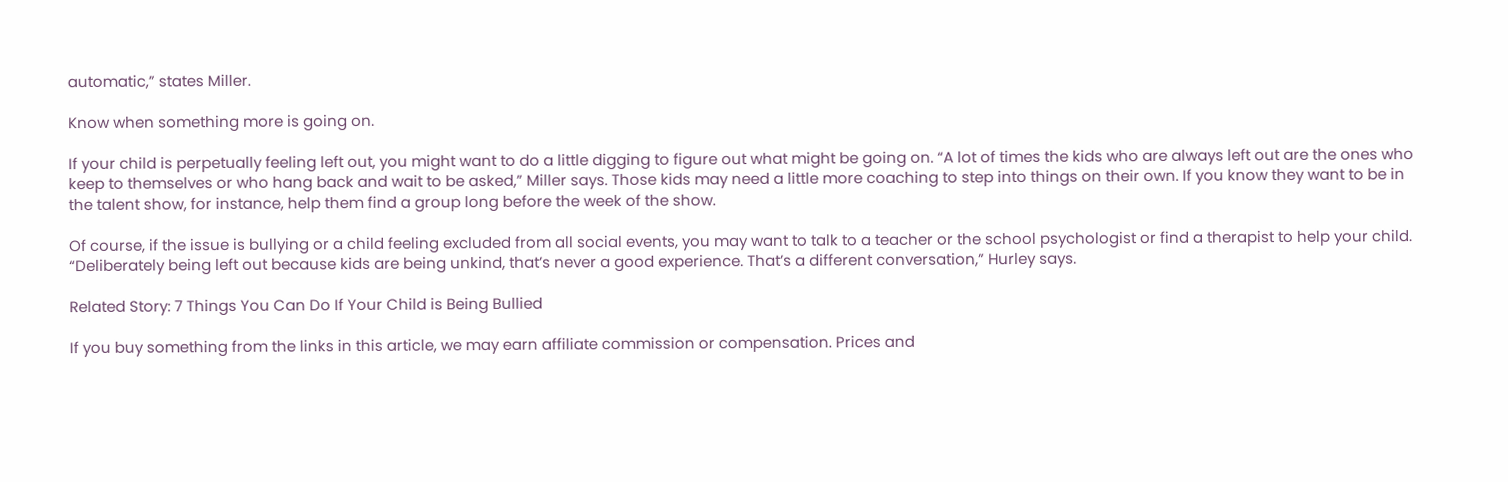automatic,” states Miller.

Know when something more is going on.

If your child is perpetually feeling left out, you might want to do a little digging to figure out what might be going on. “A lot of times the kids who are always left out are the ones who keep to themselves or who hang back and wait to be asked,” Miller says. Those kids may need a little more coaching to step into things on their own. If you know they want to be in the talent show, for instance, help them find a group long before the week of the show.

Of course, if the issue is bullying or a child feeling excluded from all social events, you may want to talk to a teacher or the school psychologist or find a therapist to help your child. “Deliberately being left out because kids are being unkind, that’s never a good experience. That’s a different conversation,” Hurley says.

Related Story: 7 Things You Can Do If Your Child is Being Bullied

If you buy something from the links in this article, we may earn affiliate commission or compensation. Prices and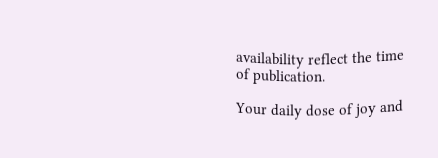availability reflect the time of publication.

Your daily dose of joy and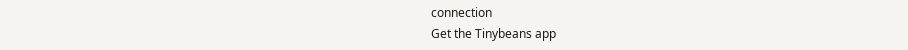connection
Get the Tinybeans app